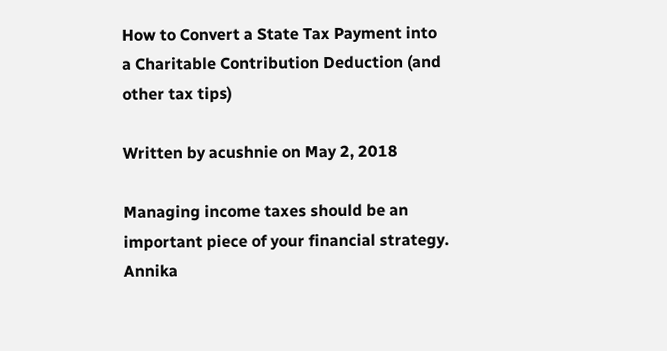How to Convert a State Tax Payment into a Charitable Contribution Deduction (and other tax tips)

Written by acushnie on May 2, 2018

Managing income taxes should be an important piece of your financial strategy. Annika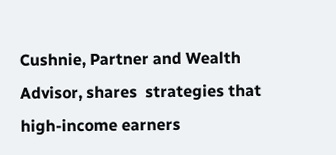Cushnie, Partner and Wealth Advisor, shares  strategies that high-income earners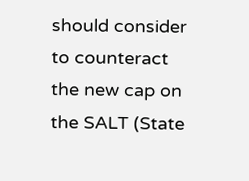should consider to counteract the new cap on the SALT (State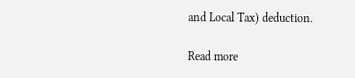and Local Tax) deduction.

Read more